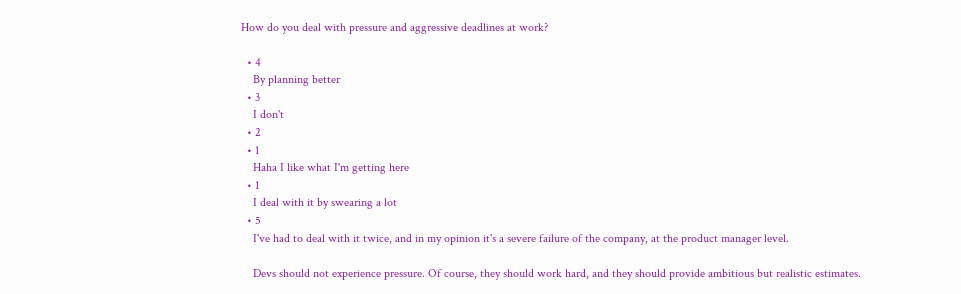How do you deal with pressure and aggressive deadlines at work?

  • 4
    By planning better
  • 3
    I don't
  • 2
  • 1
    Haha I like what I'm getting here
  • 1
    I deal with it by swearing a lot
  • 5
    I've had to deal with it twice, and in my opinion it's a severe failure of the company, at the product manager level.

    Devs should not experience pressure. Of course, they should work hard, and they should provide ambitious but realistic estimates.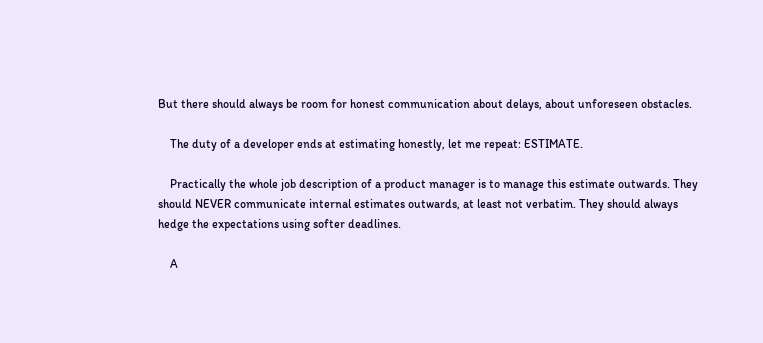But there should always be room for honest communication about delays, about unforeseen obstacles.

    The duty of a developer ends at estimating honestly, let me repeat: ESTIMATE.

    Practically the whole job description of a product manager is to manage this estimate outwards. They should NEVER communicate internal estimates outwards, at least not verbatim. They should always hedge the expectations using softer deadlines.

    A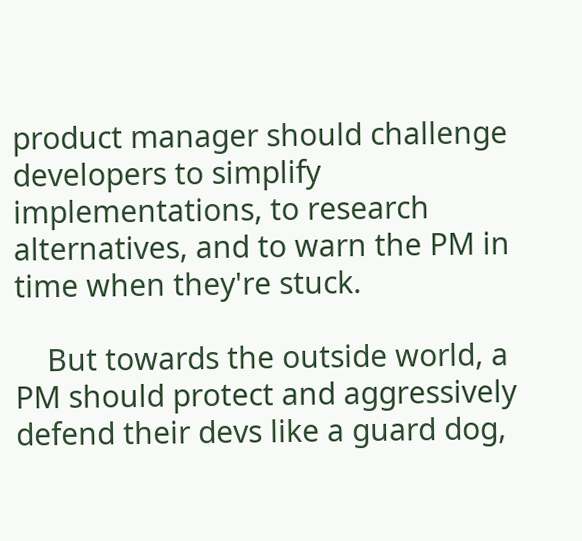product manager should challenge developers to simplify implementations, to research alternatives, and to warn the PM in time when they're stuck.

    But towards the outside world, a PM should protect and aggressively defend their devs like a guard dog,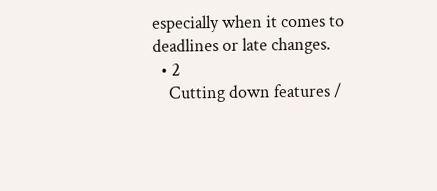especially when it comes to deadlines or late changes.
  • 2
    Cutting down features /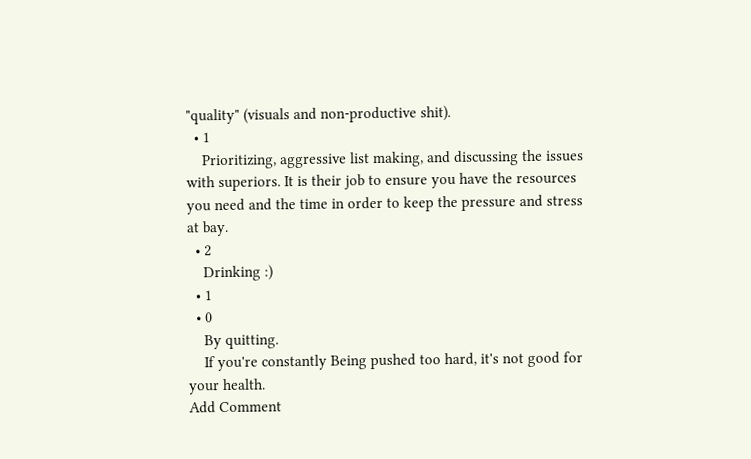"quality" (visuals and non-productive shit).
  • 1
    Prioritizing, aggressive list making, and discussing the issues with superiors. It is their job to ensure you have the resources you need and the time in order to keep the pressure and stress at bay.
  • 2
    Drinking :)
  • 1
  • 0
    By quitting.
    If you're constantly Being pushed too hard, it's not good for your health.
Add Comment